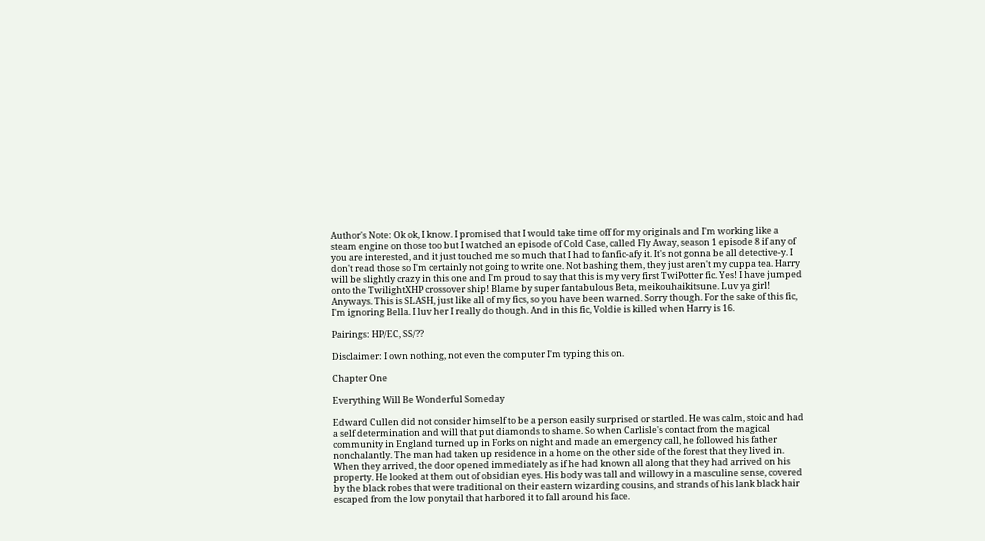Author's Note: Ok ok, I know. I promised that I would take time off for my originals and I'm working like a steam engine on those too but I watched an episode of Cold Case, called Fly Away, season 1 episode 8 if any of you are interested, and it just touched me so much that I had to fanfic-afy it. It's not gonna be all detective-y. I don't read those so I'm certainly not going to write one. Not bashing them, they just aren't my cuppa tea. Harry will be slightly crazy in this one and I'm proud to say that this is my very first TwiPotter fic. Yes! I have jumped onto the TwilightXHP crossover ship! Blame by super fantabulous Beta, meikouhaikitsune. Luv ya girl! Anyways. This is SLASH, just like all of my fics, so you have been warned. Sorry though. For the sake of this fic, I'm ignoring Bella. I luv her I really do though. And in this fic, Voldie is killed when Harry is 16.

Pairings: HP/EC, SS/??

Disclaimer: I own nothing, not even the computer I'm typing this on.

Chapter One

Everything Will Be Wonderful Someday

Edward Cullen did not consider himself to be a person easily surprised or startled. He was calm, stoic and had a self determination and will that put diamonds to shame. So when Carlisle's contact from the magical community in England turned up in Forks on night and made an emergency call, he followed his father nonchalantly. The man had taken up residence in a home on the other side of the forest that they lived in. When they arrived, the door opened immediately as if he had known all along that they had arrived on his property. He looked at them out of obsidian eyes. His body was tall and willowy in a masculine sense, covered by the black robes that were traditional on their eastern wizarding cousins, and strands of his lank black hair escaped from the low ponytail that harbored it to fall around his face.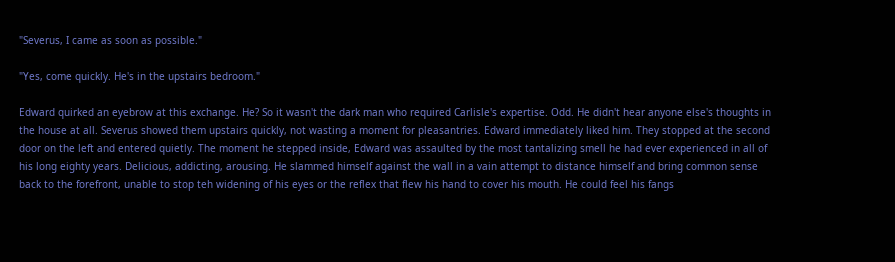"Severus, I came as soon as possible."

"Yes, come quickly. He's in the upstairs bedroom."

Edward quirked an eyebrow at this exchange. He? So it wasn't the dark man who required Carlisle's expertise. Odd. He didn't hear anyone else's thoughts in the house at all. Severus showed them upstairs quickly, not wasting a moment for pleasantries. Edward immediately liked him. They stopped at the second door on the left and entered quietly. The moment he stepped inside, Edward was assaulted by the most tantalizing smell he had ever experienced in all of his long eighty years. Delicious, addicting, arousing. He slammed himself against the wall in a vain attempt to distance himself and bring common sense back to the forefront, unable to stop teh widening of his eyes or the reflex that flew his hand to cover his mouth. He could feel his fangs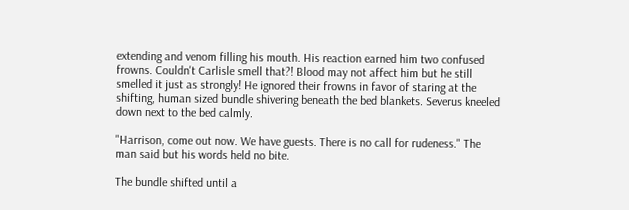extending and venom filling his mouth. His reaction earned him two confused frowns. Couldn't Carlisle smell that?! Blood may not affect him but he still smelled it just as strongly! He ignored their frowns in favor of staring at the shifting, human sized bundle shivering beneath the bed blankets. Severus kneeled down next to the bed calmly.

"Harrison, come out now. We have guests. There is no call for rudeness." The man said but his words held no bite.

The bundle shifted until a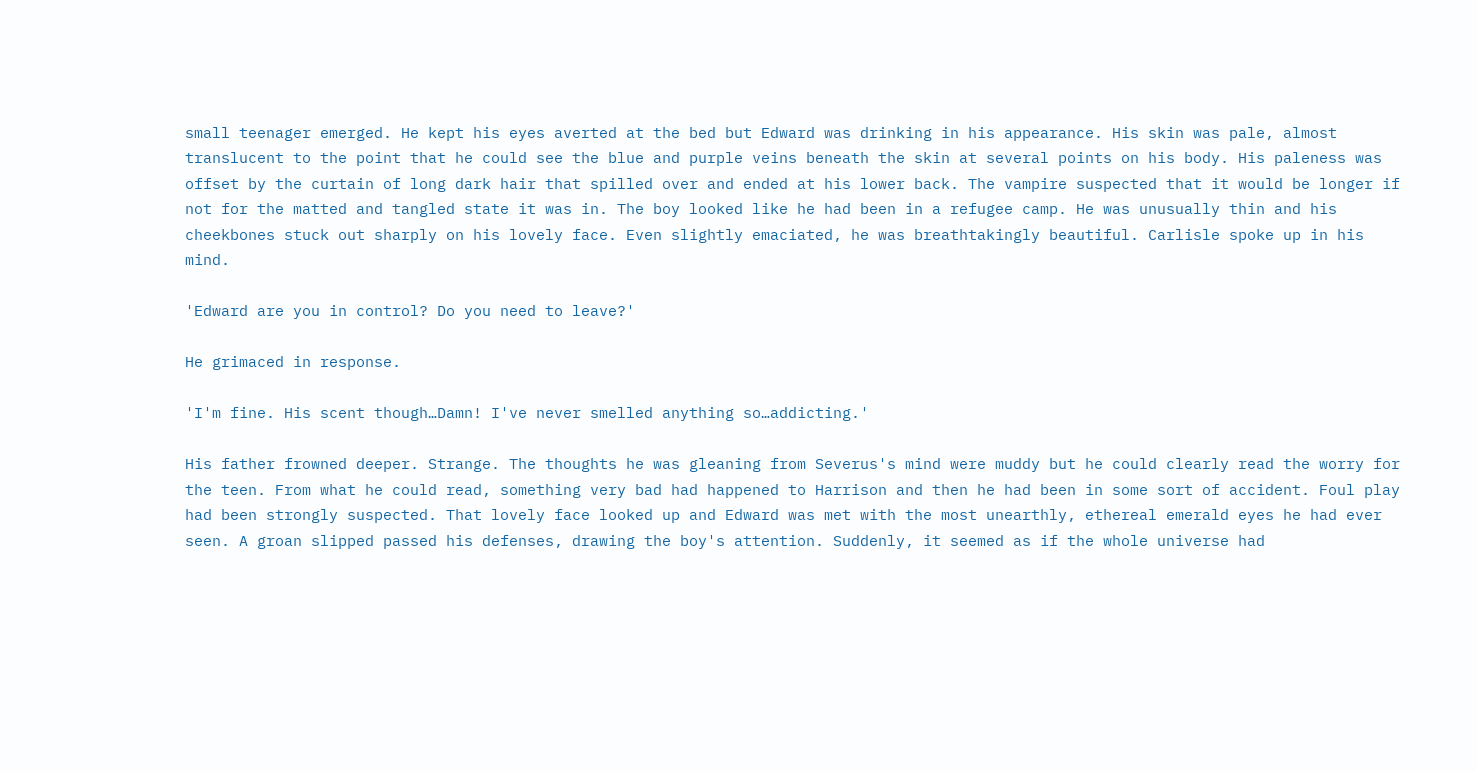small teenager emerged. He kept his eyes averted at the bed but Edward was drinking in his appearance. His skin was pale, almost translucent to the point that he could see the blue and purple veins beneath the skin at several points on his body. His paleness was offset by the curtain of long dark hair that spilled over and ended at his lower back. The vampire suspected that it would be longer if not for the matted and tangled state it was in. The boy looked like he had been in a refugee camp. He was unusually thin and his cheekbones stuck out sharply on his lovely face. Even slightly emaciated, he was breathtakingly beautiful. Carlisle spoke up in his mind.

'Edward are you in control? Do you need to leave?'

He grimaced in response.

'I'm fine. His scent though…Damn! I've never smelled anything so…addicting.'

His father frowned deeper. Strange. The thoughts he was gleaning from Severus's mind were muddy but he could clearly read the worry for the teen. From what he could read, something very bad had happened to Harrison and then he had been in some sort of accident. Foul play had been strongly suspected. That lovely face looked up and Edward was met with the most unearthly, ethereal emerald eyes he had ever seen. A groan slipped passed his defenses, drawing the boy's attention. Suddenly, it seemed as if the whole universe had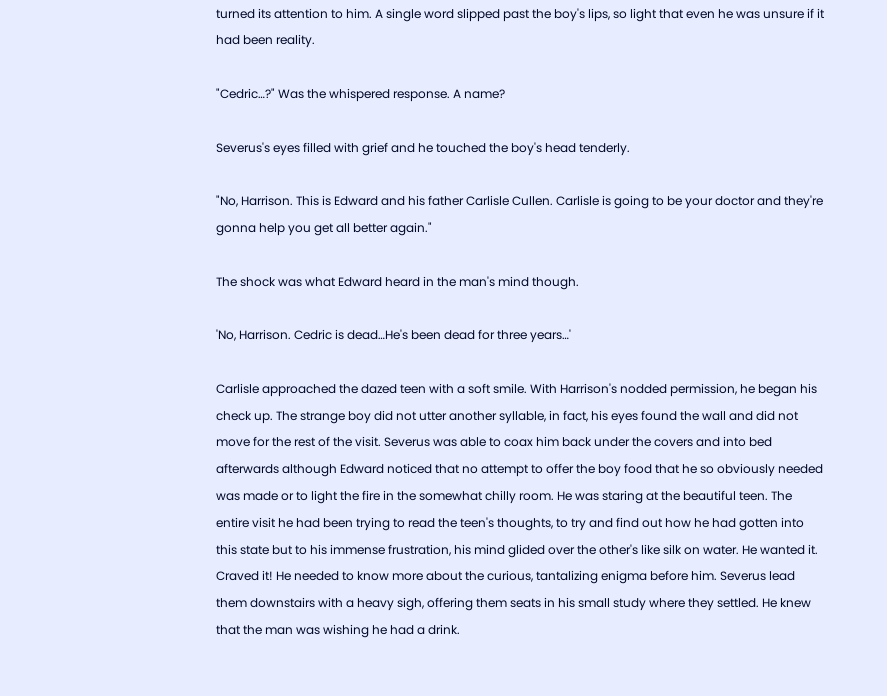turned its attention to him. A single word slipped past the boy's lips, so light that even he was unsure if it had been reality.

"Cedric…?" Was the whispered response. A name?

Severus's eyes filled with grief and he touched the boy's head tenderly.

"No, Harrison. This is Edward and his father Carlisle Cullen. Carlisle is going to be your doctor and they're gonna help you get all better again."

The shock was what Edward heard in the man's mind though.

'No, Harrison. Cedric is dead…He's been dead for three years…'

Carlisle approached the dazed teen with a soft smile. With Harrison's nodded permission, he began his check up. The strange boy did not utter another syllable, in fact, his eyes found the wall and did not move for the rest of the visit. Severus was able to coax him back under the covers and into bed afterwards although Edward noticed that no attempt to offer the boy food that he so obviously needed was made or to light the fire in the somewhat chilly room. He was staring at the beautiful teen. The entire visit he had been trying to read the teen's thoughts, to try and find out how he had gotten into this state but to his immense frustration, his mind glided over the other's like silk on water. He wanted it. Craved it! He needed to know more about the curious, tantalizing enigma before him. Severus lead them downstairs with a heavy sigh, offering them seats in his small study where they settled. He knew that the man was wishing he had a drink.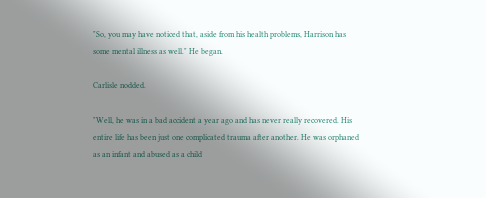"So, you may have noticed that, aside from his health problems, Harrison has some mental illness as well." He began.

Carlisle nodded.

"Well, he was in a bad accident a year ago and has never really recovered. His entire life has been just one complicated trauma after another. He was orphaned as an infant and abused as a child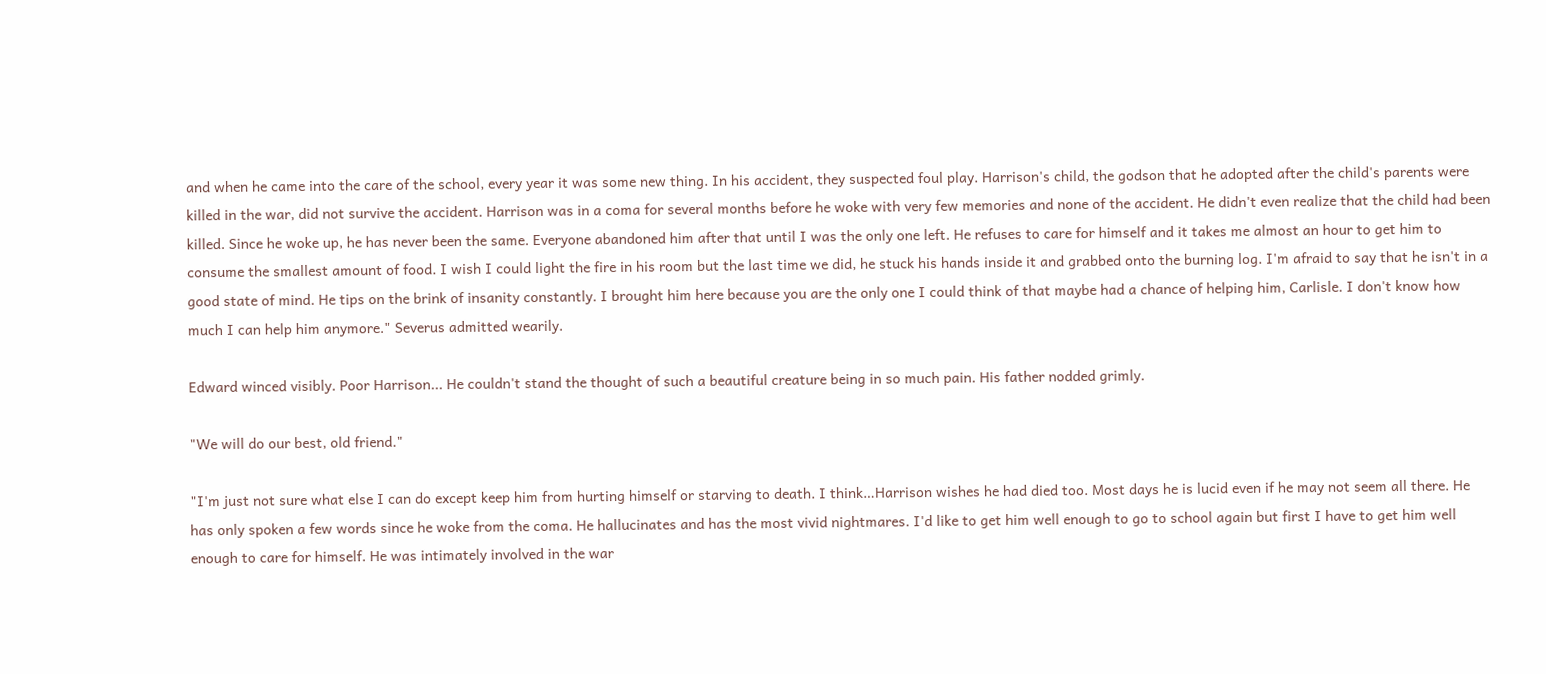and when he came into the care of the school, every year it was some new thing. In his accident, they suspected foul play. Harrison's child, the godson that he adopted after the child's parents were killed in the war, did not survive the accident. Harrison was in a coma for several months before he woke with very few memories and none of the accident. He didn't even realize that the child had been killed. Since he woke up, he has never been the same. Everyone abandoned him after that until I was the only one left. He refuses to care for himself and it takes me almost an hour to get him to consume the smallest amount of food. I wish I could light the fire in his room but the last time we did, he stuck his hands inside it and grabbed onto the burning log. I'm afraid to say that he isn't in a good state of mind. He tips on the brink of insanity constantly. I brought him here because you are the only one I could think of that maybe had a chance of helping him, Carlisle. I don't know how much I can help him anymore." Severus admitted wearily.

Edward winced visibly. Poor Harrison... He couldn't stand the thought of such a beautiful creature being in so much pain. His father nodded grimly.

"We will do our best, old friend."

"I'm just not sure what else I can do except keep him from hurting himself or starving to death. I think…Harrison wishes he had died too. Most days he is lucid even if he may not seem all there. He has only spoken a few words since he woke from the coma. He hallucinates and has the most vivid nightmares. I'd like to get him well enough to go to school again but first I have to get him well enough to care for himself. He was intimately involved in the war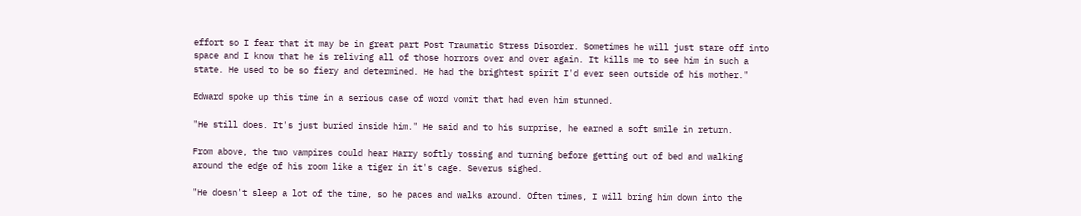effort so I fear that it may be in great part Post Traumatic Stress Disorder. Sometimes he will just stare off into space and I know that he is reliving all of those horrors over and over again. It kills me to see him in such a state. He used to be so fiery and determined. He had the brightest spirit I'd ever seen outside of his mother."

Edward spoke up this time in a serious case of word vomit that had even him stunned.

"He still does. It's just buried inside him." He said and to his surprise, he earned a soft smile in return.

From above, the two vampires could hear Harry softly tossing and turning before getting out of bed and walking around the edge of his room like a tiger in it's cage. Severus sighed.

"He doesn't sleep a lot of the time, so he paces and walks around. Often times, I will bring him down into the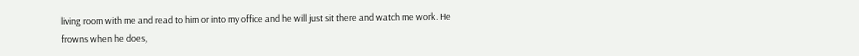living room with me and read to him or into my office and he will just sit there and watch me work. He frowns when he does,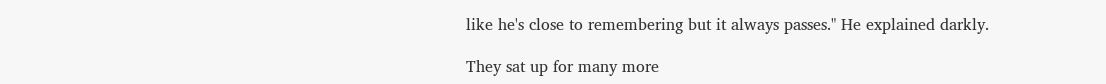like he's close to remembering but it always passes." He explained darkly.

They sat up for many more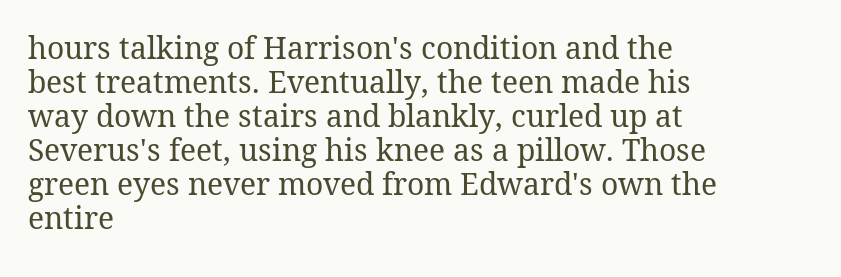hours talking of Harrison's condition and the best treatments. Eventually, the teen made his way down the stairs and blankly, curled up at Severus's feet, using his knee as a pillow. Those green eyes never moved from Edward's own the entire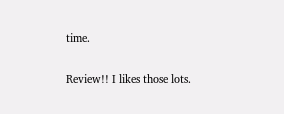time.

Review!! I likes those lots.